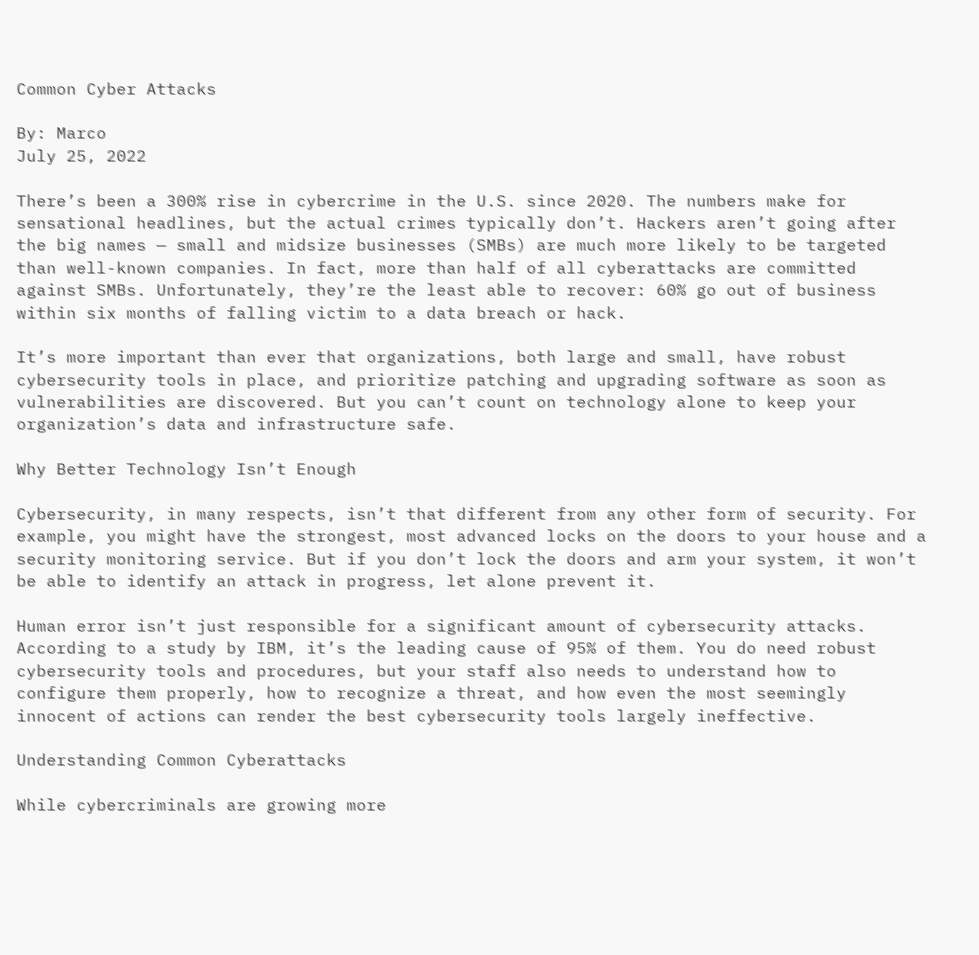Common Cyber Attacks

By: Marco
July 25, 2022

There’s been a 300% rise in cybercrime in the U.S. since 2020. The numbers make for sensational headlines, but the actual crimes typically don’t. Hackers aren’t going after the big names — small and midsize businesses (SMBs) are much more likely to be targeted than well-known companies. In fact, more than half of all cyberattacks are committed against SMBs. Unfortunately, they’re the least able to recover: 60% go out of business within six months of falling victim to a data breach or hack.

It’s more important than ever that organizations, both large and small, have robust cybersecurity tools in place, and prioritize patching and upgrading software as soon as vulnerabilities are discovered. But you can’t count on technology alone to keep your organization’s data and infrastructure safe.

Why Better Technology Isn’t Enough

Cybersecurity, in many respects, isn’t that different from any other form of security. For example, you might have the strongest, most advanced locks on the doors to your house and a security monitoring service. But if you don’t lock the doors and arm your system, it won’t be able to identify an attack in progress, let alone prevent it.

Human error isn’t just responsible for a significant amount of cybersecurity attacks. According to a study by IBM, it’s the leading cause of 95% of them. You do need robust cybersecurity tools and procedures, but your staff also needs to understand how to configure them properly, how to recognize a threat, and how even the most seemingly innocent of actions can render the best cybersecurity tools largely ineffective.

Understanding Common Cyberattacks

While cybercriminals are growing more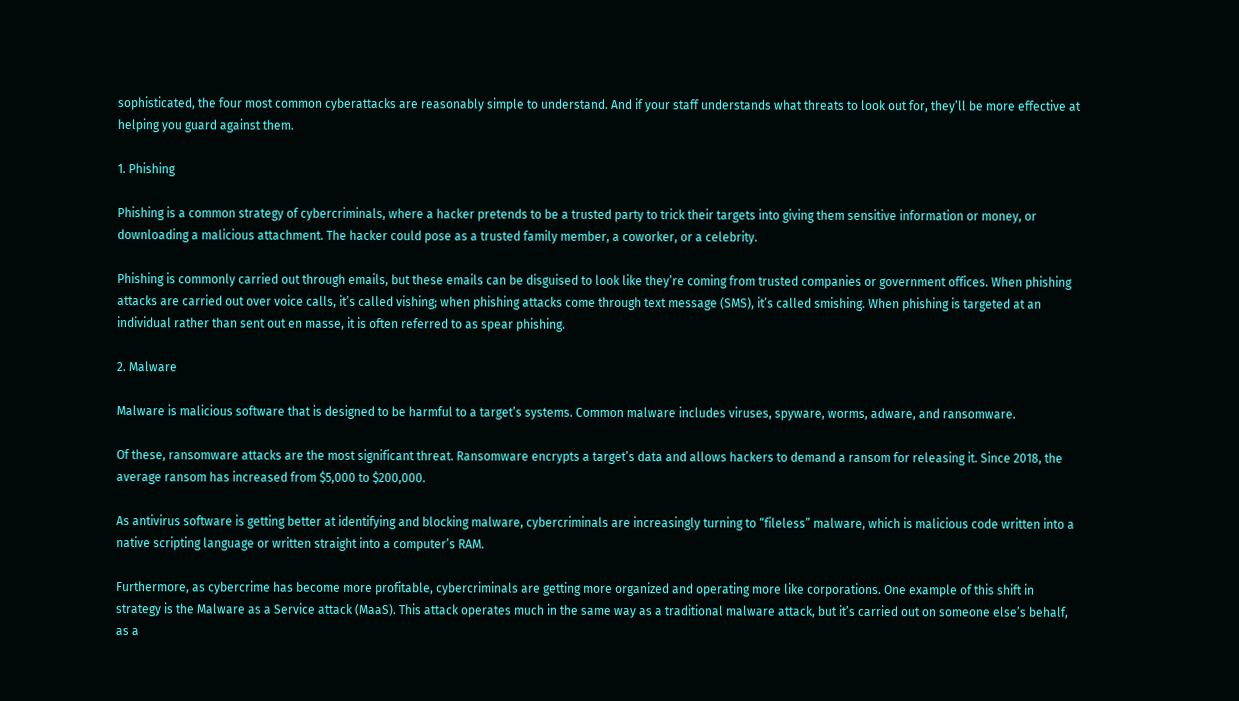sophisticated, the four most common cyberattacks are reasonably simple to understand. And if your staff understands what threats to look out for, they’ll be more effective at helping you guard against them.

1. Phishing

Phishing is a common strategy of cybercriminals, where a hacker pretends to be a trusted party to trick their targets into giving them sensitive information or money, or downloading a malicious attachment. The hacker could pose as a trusted family member, a coworker, or a celebrity.

Phishing is commonly carried out through emails, but these emails can be disguised to look like they’re coming from trusted companies or government offices. When phishing attacks are carried out over voice calls, it’s called vishing; when phishing attacks come through text message (SMS), it’s called smishing. When phishing is targeted at an individual rather than sent out en masse, it is often referred to as spear phishing.

2. Malware

Malware is malicious software that is designed to be harmful to a target’s systems. Common malware includes viruses, spyware, worms, adware, and ransomware.

Of these, ransomware attacks are the most significant threat. Ransomware encrypts a target’s data and allows hackers to demand a ransom for releasing it. Since 2018, the average ransom has increased from $5,000 to $200,000.

As antivirus software is getting better at identifying and blocking malware, cybercriminals are increasingly turning to “fileless” malware, which is malicious code written into a native scripting language or written straight into a computer’s RAM.

Furthermore, as cybercrime has become more profitable, cybercriminals are getting more organized and operating more like corporations. One example of this shift in strategy is the Malware as a Service attack (MaaS). This attack operates much in the same way as a traditional malware attack, but it’s carried out on someone else’s behalf, as a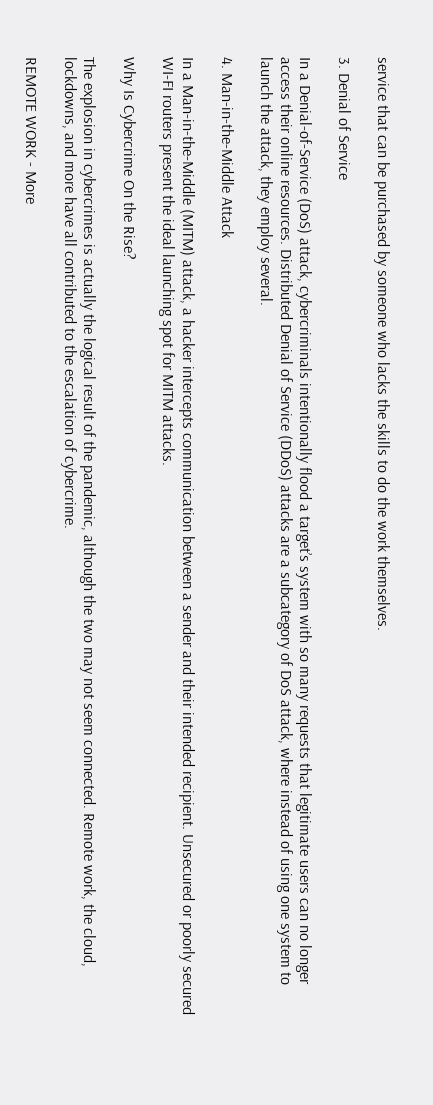service that can be purchased by someone who lacks the skills to do the work themselves.

3. Denial of Service

In a Denial-of-Service (DoS) attack, cybercriminals intentionally flood a target’s system with so many requests that legitimate users can no longer access their online resources. Distributed Denial of Service (DDoS) attacks are a subcategory of DoS attack, where instead of using one system to launch the attack, they employ several.

4. Man-in-the-Middle Attack

In a Man-in-the-Middle (MITM) attack, a hacker intercepts communication between a sender and their intended recipient. Unsecured or poorly secured WI-FI routers present the ideal launching spot for MITM attacks.

Why Is Cybercrime On the Rise?

The explosion in cybercrimes is actually the logical result of the pandemic, although the two may not seem connected. Remote work, the cloud, lockdowns, and more have all contributed to the escalation of cybercrime.

REMOTE WORK - More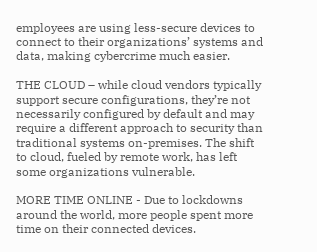employees are using less-secure devices to connect to their organizations’ systems and data, making cybercrime much easier.

THE CLOUD – while cloud vendors typically support secure configurations, they’re not necessarily configured by default and may require a different approach to security than traditional systems on-premises. The shift to cloud, fueled by remote work, has left some organizations vulnerable.

MORE TIME ONLINE - Due to lockdowns around the world, more people spent more time on their connected devices.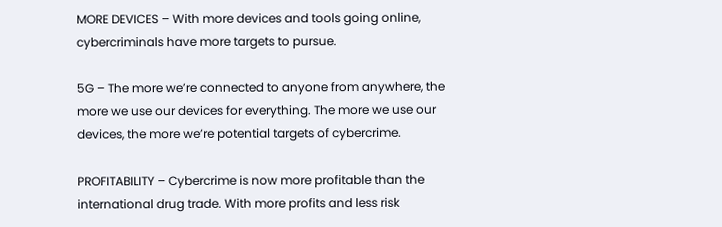MORE DEVICES – With more devices and tools going online, cybercriminals have more targets to pursue.

5G – The more we’re connected to anyone from anywhere, the more we use our devices for everything. The more we use our devices, the more we’re potential targets of cybercrime.

PROFITABILITY – Cybercrime is now more profitable than the international drug trade. With more profits and less risk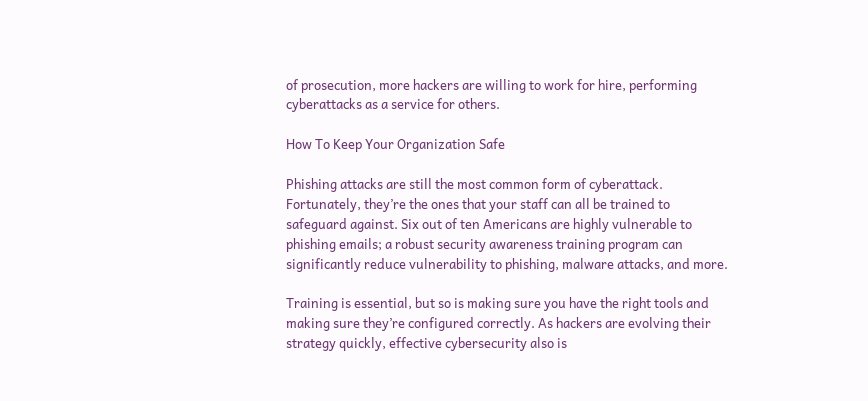of prosecution, more hackers are willing to work for hire, performing cyberattacks as a service for others.

How To Keep Your Organization Safe

Phishing attacks are still the most common form of cyberattack. Fortunately, they’re the ones that your staff can all be trained to safeguard against. Six out of ten Americans are highly vulnerable to phishing emails; a robust security awareness training program can significantly reduce vulnerability to phishing, malware attacks, and more.

Training is essential, but so is making sure you have the right tools and making sure they’re configured correctly. As hackers are evolving their strategy quickly, effective cybersecurity also is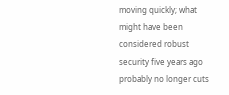moving quickly; what might have been considered robust security five years ago probably no longer cuts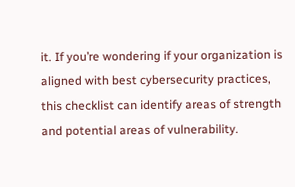it. If you’re wondering if your organization is aligned with best cybersecurity practices, this checklist can identify areas of strength and potential areas of vulnerability.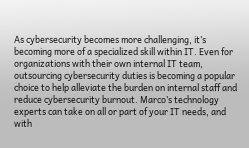As cybersecurity becomes more challenging, it’s becoming more of a specialized skill within IT. Even for organizations with their own internal IT team, outsourcing cybersecurity duties is becoming a popular choice to help alleviate the burden on internal staff and reduce cybersecurity burnout. Marco’s technology experts can take on all or part of your IT needs, and with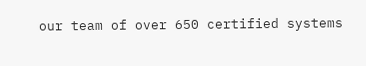our team of over 650 certified systems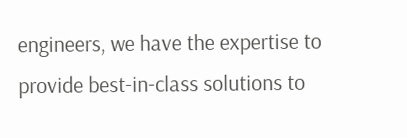engineers, we have the expertise to provide best-in-class solutions to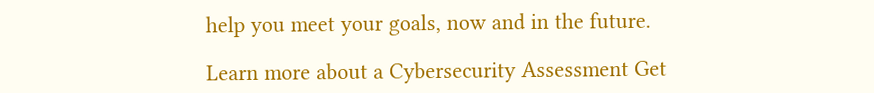help you meet your goals, now and in the future.

Learn more about a Cybersecurity Assessment Get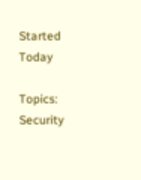Started Today

Topics: Security